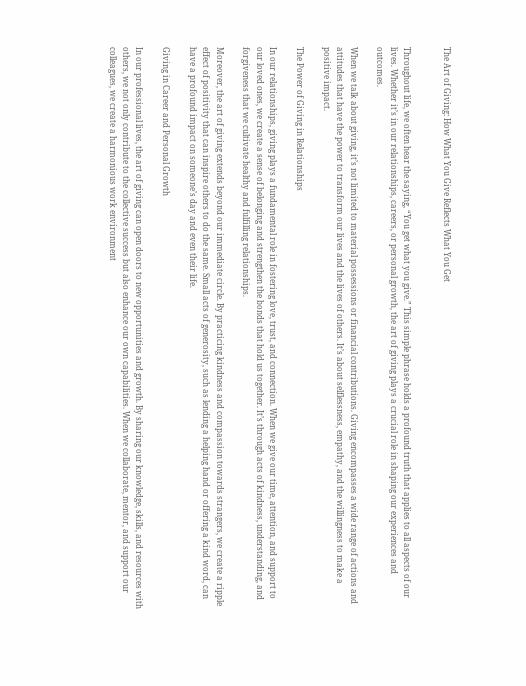The Art of Giving: How What You Give Reflects What You Get


Throughout life, we often hear the saying, “You get what you give.” This simple phrase holds a profound truth that applies to all aspects of our lives. Whether it’s in our relationships, careers, or personal growth, the art of giving plays a crucial role in shaping our experiences and outcomes.

When we talk about giving, it’s not limited to material possessions or financial contributions. Giving encompasses a wide range of actions and attitudes that have the power to transform our lives and the lives of others. It’s about selflessness, empathy, and the willingness to make a positive impact.

The Power of Giving in Relationships

In our relationships, giving plays a fundamental role in fostering love, trust, and connection. When we give our time, attention, and support to our loved ones, we create a sense of belonging and strengthen the bonds that hold us together. It’s through acts of kindness, understanding, and forgiveness that we cultivate healthy and fulfilling relationships.

Moreover, the art of giving extends beyond our immediate circle. By practicing kindness and compassion towards strangers, we create a ripple effect of positivity that can inspire others to do the same. Small acts of generosity, such as lending a helping hand or offering a kind word, can have a profound impact on someone’s day and even their life.

Giving in Career and Personal Growth

In our professional lives, the art of giving can open doors to new opportunities and growth. By sharing our knowledge, skills, and resources with others, we not only contribute to the collective success but also enhance our own capabilities. When we collaborate, mentor, and support our colleagues, we create a harmonious work environment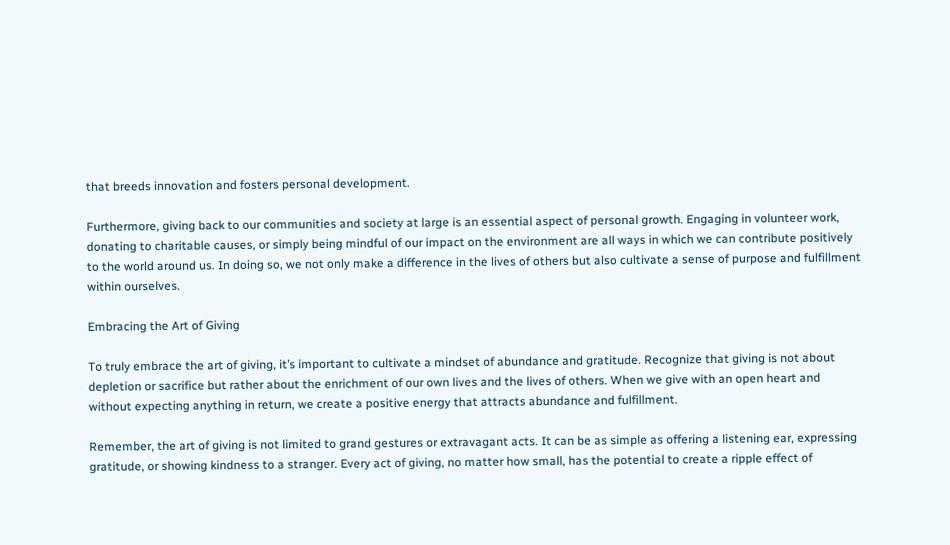that breeds innovation and fosters personal development.

Furthermore, giving back to our communities and society at large is an essential aspect of personal growth. Engaging in volunteer work, donating to charitable causes, or simply being mindful of our impact on the environment are all ways in which we can contribute positively to the world around us. In doing so, we not only make a difference in the lives of others but also cultivate a sense of purpose and fulfillment within ourselves.

Embracing the Art of Giving

To truly embrace the art of giving, it’s important to cultivate a mindset of abundance and gratitude. Recognize that giving is not about depletion or sacrifice but rather about the enrichment of our own lives and the lives of others. When we give with an open heart and without expecting anything in return, we create a positive energy that attracts abundance and fulfillment.

Remember, the art of giving is not limited to grand gestures or extravagant acts. It can be as simple as offering a listening ear, expressing gratitude, or showing kindness to a stranger. Every act of giving, no matter how small, has the potential to create a ripple effect of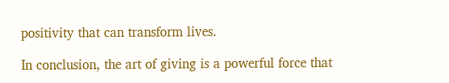positivity that can transform lives.

In conclusion, the art of giving is a powerful force that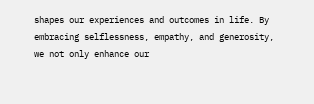shapes our experiences and outcomes in life. By embracing selflessness, empathy, and generosity, we not only enhance our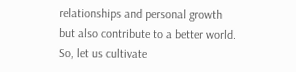relationships and personal growth but also contribute to a better world. So, let us cultivate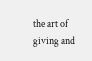the art of giving and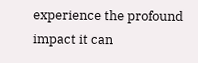experience the profound impact it can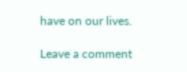have on our lives.

Leave a comment